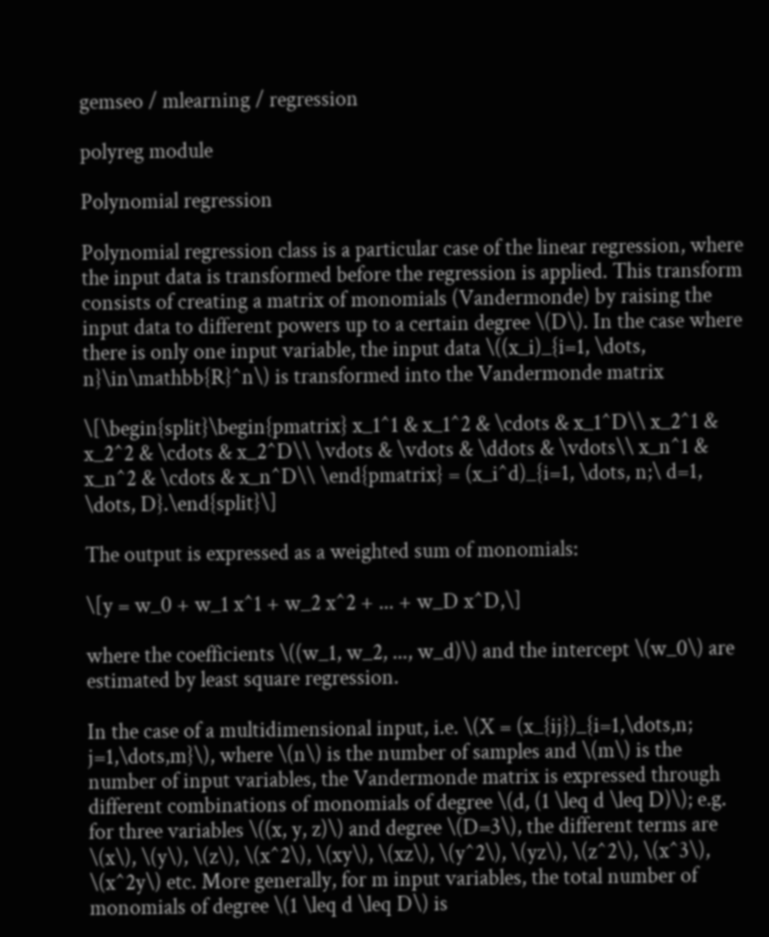gemseo / mlearning / regression

polyreg module

Polynomial regression

Polynomial regression class is a particular case of the linear regression, where the input data is transformed before the regression is applied. This transform consists of creating a matrix of monomials (Vandermonde) by raising the input data to different powers up to a certain degree \(D\). In the case where there is only one input variable, the input data \((x_i)_{i=1, \dots, n}\in\mathbb{R}^n\) is transformed into the Vandermonde matrix

\[\begin{split}\begin{pmatrix} x_1^1 & x_1^2 & \cdots & x_1^D\\ x_2^1 & x_2^2 & \cdots & x_2^D\\ \vdots & \vdots & \ddots & \vdots\\ x_n^1 & x_n^2 & \cdots & x_n^D\\ \end{pmatrix} = (x_i^d)_{i=1, \dots, n;\ d=1, \dots, D}.\end{split}\]

The output is expressed as a weighted sum of monomials:

\[y = w_0 + w_1 x^1 + w_2 x^2 + ... + w_D x^D,\]

where the coefficients \((w_1, w_2, ..., w_d)\) and the intercept \(w_0\) are estimated by least square regression.

In the case of a multidimensional input, i.e. \(X = (x_{ij})_{i=1,\dots,n; j=1,\dots,m}\), where \(n\) is the number of samples and \(m\) is the number of input variables, the Vandermonde matrix is expressed through different combinations of monomials of degree \(d, (1 \leq d \leq D)\); e.g. for three variables \((x, y, z)\) and degree \(D=3\), the different terms are \(x\), \(y\), \(z\), \(x^2\), \(xy\), \(xz\), \(y^2\), \(yz\), \(z^2\), \(x^3\), \(x^2y\) etc. More generally, for m input variables, the total number of monomials of degree \(1 \leq d \leq D\) is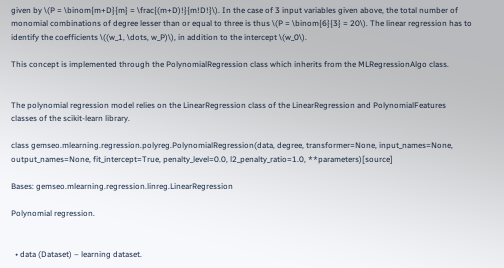given by \(P = \binom{m+D}{m} = \frac{(m+D)!}{m!D!}\). In the case of 3 input variables given above, the total number of monomial combinations of degree lesser than or equal to three is thus \(P = \binom{6}{3} = 20\). The linear regression has to identify the coefficients \((w_1, \dots, w_P)\), in addition to the intercept \(w_0\).

This concept is implemented through the PolynomialRegression class which inherits from the MLRegressionAlgo class.


The polynomial regression model relies on the LinearRegression class of the LinearRegression and PolynomialFeatures classes of the scikit-learn library.

class gemseo.mlearning.regression.polyreg.PolynomialRegression(data, degree, transformer=None, input_names=None, output_names=None, fit_intercept=True, penalty_level=0.0, l2_penalty_ratio=1.0, **parameters)[source]

Bases: gemseo.mlearning.regression.linreg.LinearRegression

Polynomial regression.


  • data (Dataset) – learning dataset.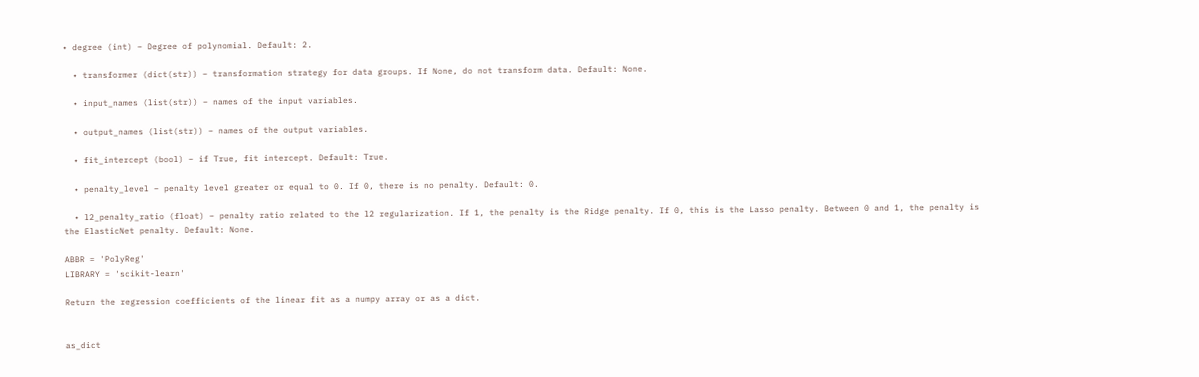• degree (int) – Degree of polynomial. Default: 2.

  • transformer (dict(str)) – transformation strategy for data groups. If None, do not transform data. Default: None.

  • input_names (list(str)) – names of the input variables.

  • output_names (list(str)) – names of the output variables.

  • fit_intercept (bool) – if True, fit intercept. Default: True.

  • penalty_level – penalty level greater or equal to 0. If 0, there is no penalty. Default: 0.

  • l2_penalty_ratio (float) – penalty ratio related to the l2 regularization. If 1, the penalty is the Ridge penalty. If 0, this is the Lasso penalty. Between 0 and 1, the penalty is the ElasticNet penalty. Default: None.

ABBR = 'PolyReg'
LIBRARY = 'scikit-learn'

Return the regression coefficients of the linear fit as a numpy array or as a dict.


as_dict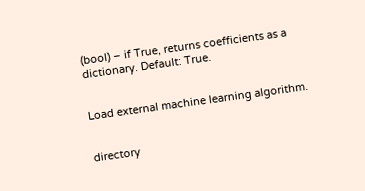(bool) – if True, returns coefficients as a dictionary. Default: True.


Load external machine learning algorithm.


directory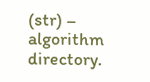(str) – algorithm directory.